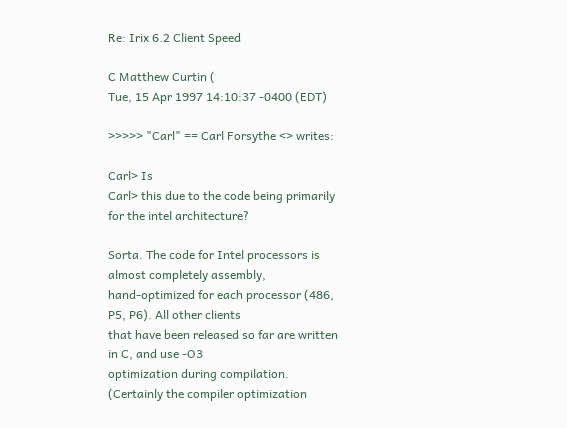Re: Irix 6.2 Client Speed

C Matthew Curtin (
Tue, 15 Apr 1997 14:10:37 -0400 (EDT)

>>>>> "Carl" == Carl Forsythe <> writes:

Carl> Is
Carl> this due to the code being primarily for the intel architecture?

Sorta. The code for Intel processors is almost completely assembly,
hand-optimized for each processor (486, P5, P6). All other clients
that have been released so far are written in C, and use -O3
optimization during compilation. (Certainly the compiler optimization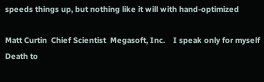speeds things up, but nothing like it will with hand-optimized

Matt Curtin  Chief Scientist  Megasoft, Inc.    I speak only for myself
Death to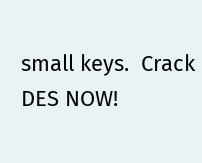small keys.  Crack DES NOW!